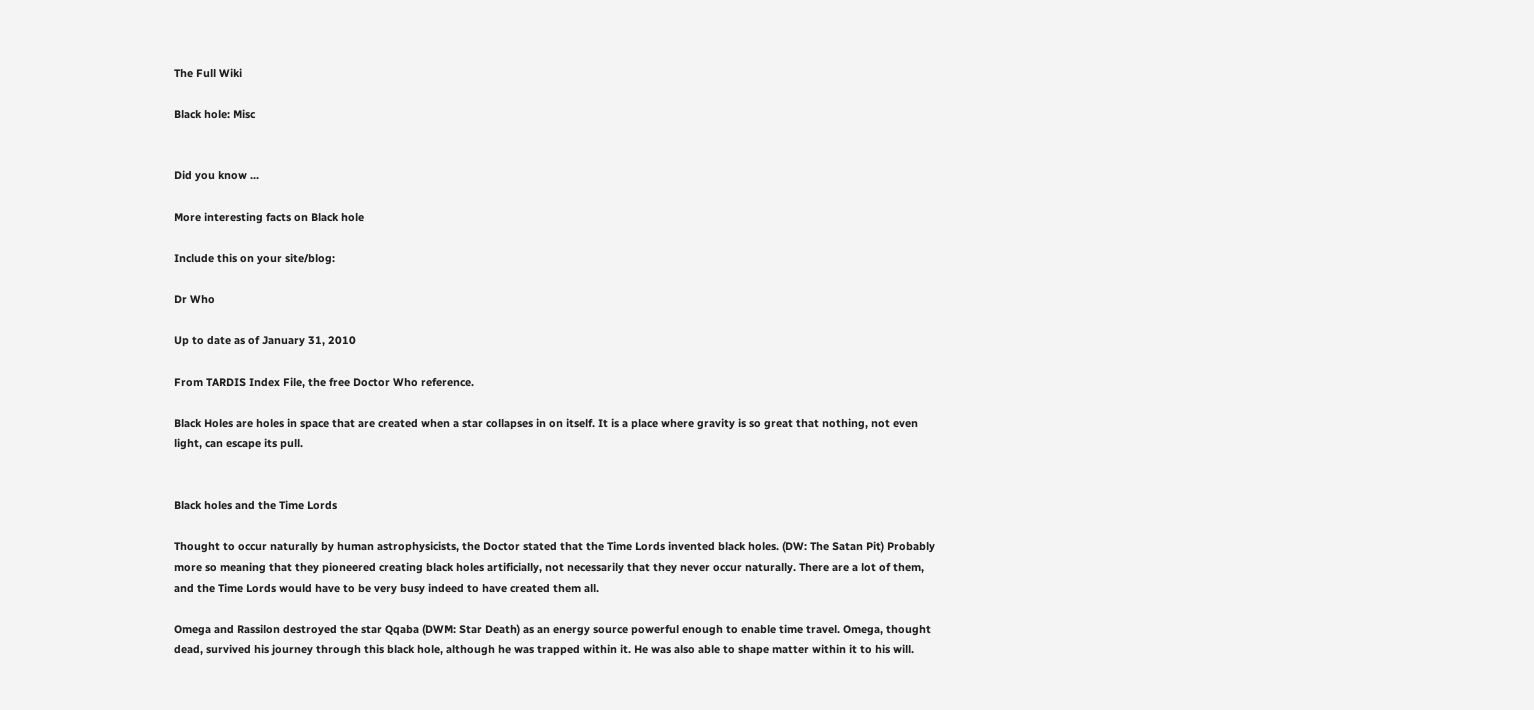The Full Wiki

Black hole: Misc


Did you know ...

More interesting facts on Black hole

Include this on your site/blog:

Dr Who

Up to date as of January 31, 2010

From TARDIS Index File, the free Doctor Who reference.

Black Holes are holes in space that are created when a star collapses in on itself. It is a place where gravity is so great that nothing, not even light, can escape its pull.


Black holes and the Time Lords

Thought to occur naturally by human astrophysicists, the Doctor stated that the Time Lords invented black holes. (DW: The Satan Pit) Probably more so meaning that they pioneered creating black holes artificially, not necessarily that they never occur naturally. There are a lot of them, and the Time Lords would have to be very busy indeed to have created them all.

Omega and Rassilon destroyed the star Qqaba (DWM: Star Death) as an energy source powerful enough to enable time travel. Omega, thought dead, survived his journey through this black hole, although he was trapped within it. He was also able to shape matter within it to his will.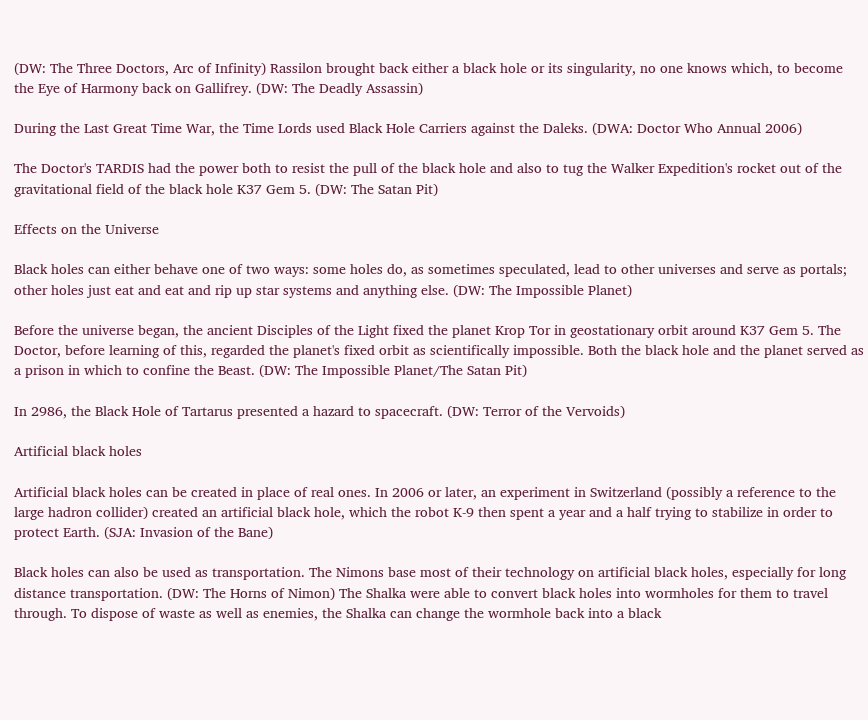(DW: The Three Doctors, Arc of Infinity) Rassilon brought back either a black hole or its singularity, no one knows which, to become the Eye of Harmony back on Gallifrey. (DW: The Deadly Assassin)

During the Last Great Time War, the Time Lords used Black Hole Carriers against the Daleks. (DWA: Doctor Who Annual 2006)

The Doctor's TARDIS had the power both to resist the pull of the black hole and also to tug the Walker Expedition's rocket out of the gravitational field of the black hole K37 Gem 5. (DW: The Satan Pit)

Effects on the Universe

Black holes can either behave one of two ways: some holes do, as sometimes speculated, lead to other universes and serve as portals; other holes just eat and eat and rip up star systems and anything else. (DW: The Impossible Planet)

Before the universe began, the ancient Disciples of the Light fixed the planet Krop Tor in geostationary orbit around K37 Gem 5. The Doctor, before learning of this, regarded the planet's fixed orbit as scientifically impossible. Both the black hole and the planet served as a prison in which to confine the Beast. (DW: The Impossible Planet/The Satan Pit)

In 2986, the Black Hole of Tartarus presented a hazard to spacecraft. (DW: Terror of the Vervoids)

Artificial black holes

Artificial black holes can be created in place of real ones. In 2006 or later, an experiment in Switzerland (possibly a reference to the large hadron collider) created an artificial black hole, which the robot K-9 then spent a year and a half trying to stabilize in order to protect Earth. (SJA: Invasion of the Bane)

Black holes can also be used as transportation. The Nimons base most of their technology on artificial black holes, especially for long distance transportation. (DW: The Horns of Nimon) The Shalka were able to convert black holes into wormholes for them to travel through. To dispose of waste as well as enemies, the Shalka can change the wormhole back into a black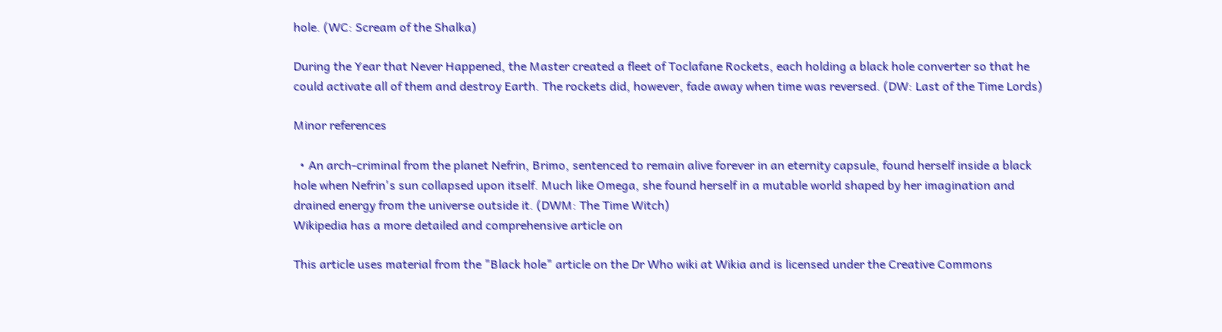hole. (WC: Scream of the Shalka)

During the Year that Never Happened, the Master created a fleet of Toclafane Rockets, each holding a black hole converter so that he could activate all of them and destroy Earth. The rockets did, however, fade away when time was reversed. (DW: Last of the Time Lords)

Minor references

  • An arch-criminal from the planet Nefrin, Brimo, sentenced to remain alive forever in an eternity capsule, found herself inside a black hole when Nefrin's sun collapsed upon itself. Much like Omega, she found herself in a mutable world shaped by her imagination and drained energy from the universe outside it. (DWM: The Time Witch)
Wikipedia has a more detailed and comprehensive article on

This article uses material from the "Black hole" article on the Dr Who wiki at Wikia and is licensed under the Creative Commons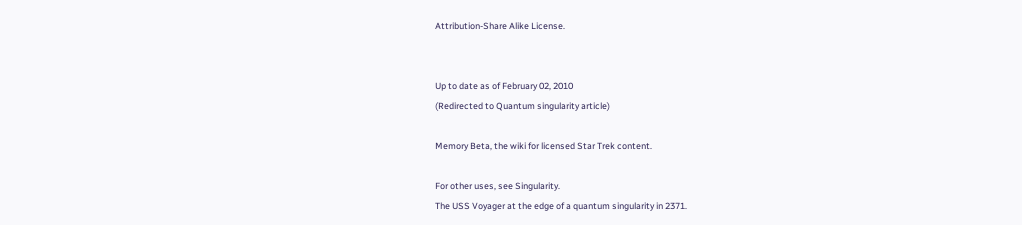Attribution-Share Alike License.


Up to date as of February 02, 2010
(Redirected to Quantum singularity article)

Memory Beta, the wiki for licensed Star Trek content.

For other uses, see Singularity.
The USS Voyager at the edge of a quantum singularity in 2371.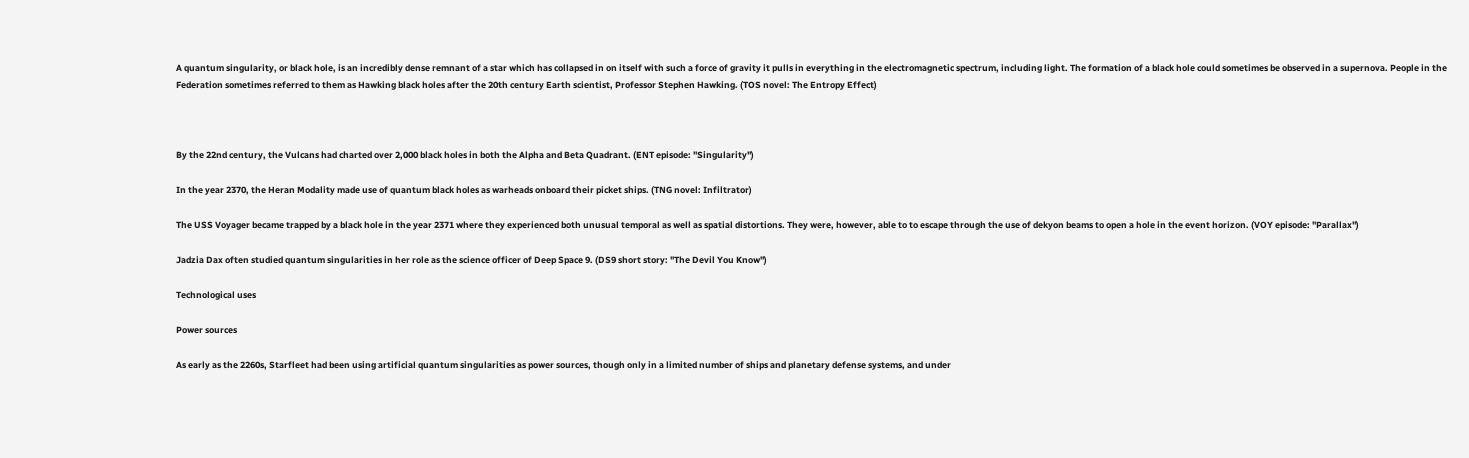A quantum singularity, or black hole, is an incredibly dense remnant of a star which has collapsed in on itself with such a force of gravity it pulls in everything in the electromagnetic spectrum, including light. The formation of a black hole could sometimes be observed in a supernova. People in the Federation sometimes referred to them as Hawking black holes after the 20th century Earth scientist, Professor Stephen Hawking. (TOS novel: The Entropy Effect)



By the 22nd century, the Vulcans had charted over 2,000 black holes in both the Alpha and Beta Quadrant. (ENT episode: "Singularity")

In the year 2370, the Heran Modality made use of quantum black holes as warheads onboard their picket ships. (TNG novel: Infiltrator)

The USS Voyager became trapped by a black hole in the year 2371 where they experienced both unusual temporal as well as spatial distortions. They were, however, able to to escape through the use of dekyon beams to open a hole in the event horizon. (VOY episode: "Parallax")

Jadzia Dax often studied quantum singularities in her role as the science officer of Deep Space 9. (DS9 short story: "The Devil You Know")

Technological uses

Power sources

As early as the 2260s, Starfleet had been using artificial quantum singularities as power sources, though only in a limited number of ships and planetary defense systems, and under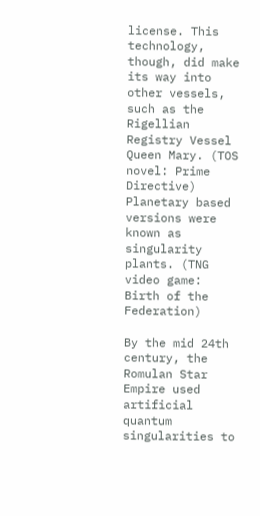license. This technology, though, did make its way into other vessels, such as the Rigellian Registry Vessel Queen Mary. (TOS novel: Prime Directive) Planetary based versions were known as singularity plants. (TNG video game: Birth of the Federation)

By the mid 24th century, the Romulan Star Empire used artificial quantum singularities to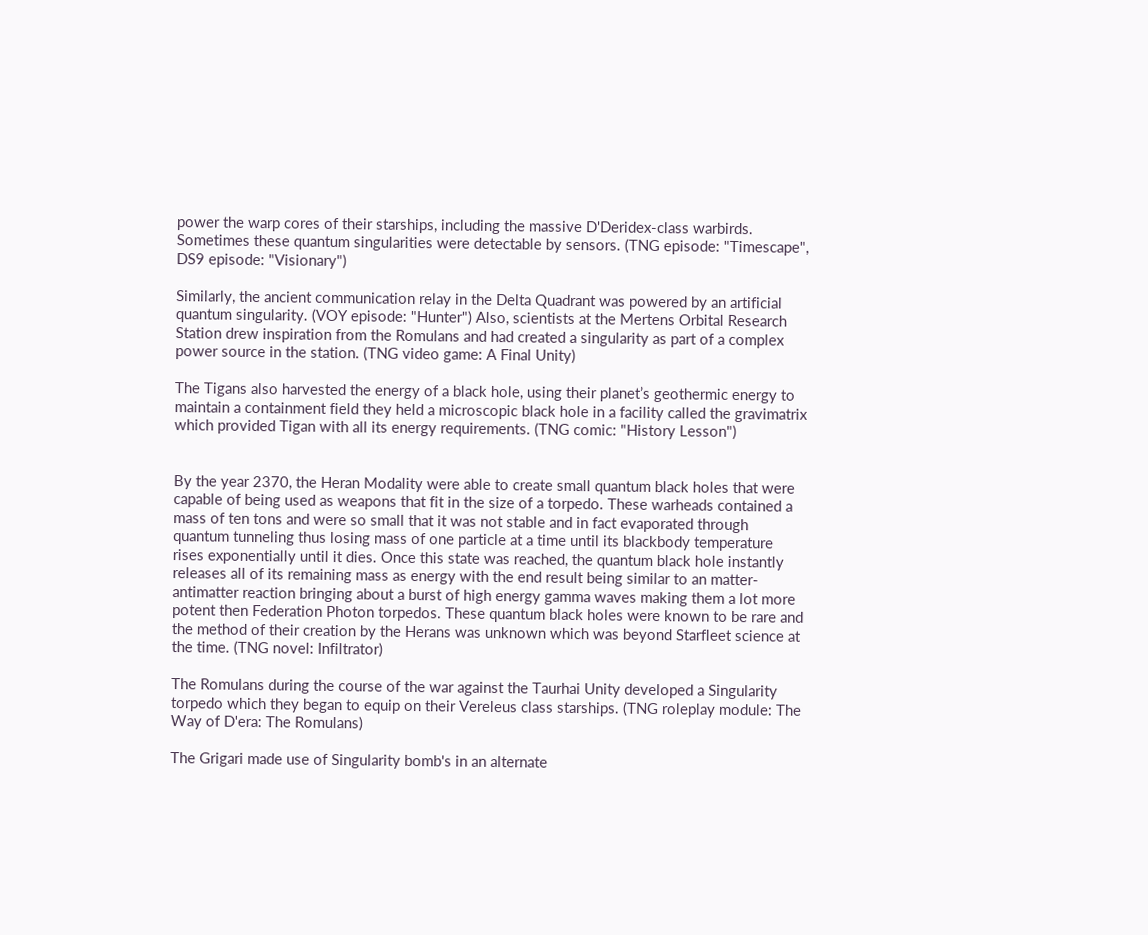power the warp cores of their starships, including the massive D'Deridex-class warbirds. Sometimes these quantum singularities were detectable by sensors. (TNG episode: "Timescape", DS9 episode: "Visionary")

Similarly, the ancient communication relay in the Delta Quadrant was powered by an artificial quantum singularity. (VOY episode: "Hunter") Also, scientists at the Mertens Orbital Research Station drew inspiration from the Romulans and had created a singularity as part of a complex power source in the station. (TNG video game: A Final Unity)

The Tigans also harvested the energy of a black hole, using their planet’s geothermic energy to maintain a containment field they held a microscopic black hole in a facility called the gravimatrix which provided Tigan with all its energy requirements. (TNG comic: "History Lesson")


By the year 2370, the Heran Modality were able to create small quantum black holes that were capable of being used as weapons that fit in the size of a torpedo. These warheads contained a mass of ten tons and were so small that it was not stable and in fact evaporated through quantum tunneling thus losing mass of one particle at a time until its blackbody temperature rises exponentially until it dies. Once this state was reached, the quantum black hole instantly releases all of its remaining mass as energy with the end result being similar to an matter-antimatter reaction bringing about a burst of high energy gamma waves making them a lot more potent then Federation Photon torpedos. These quantum black holes were known to be rare and the method of their creation by the Herans was unknown which was beyond Starfleet science at the time. (TNG novel: Infiltrator)

The Romulans during the course of the war against the Taurhai Unity developed a Singularity torpedo which they began to equip on their Vereleus class starships. (TNG roleplay module: The Way of D'era: The Romulans)

The Grigari made use of Singularity bomb's in an alternate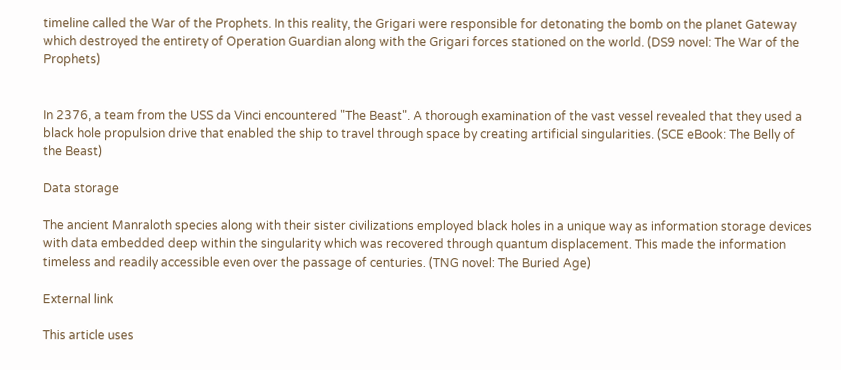timeline called the War of the Prophets. In this reality, the Grigari were responsible for detonating the bomb on the planet Gateway which destroyed the entirety of Operation Guardian along with the Grigari forces stationed on the world. (DS9 novel: The War of the Prophets)


In 2376, a team from the USS da Vinci encountered "The Beast". A thorough examination of the vast vessel revealed that they used a black hole propulsion drive that enabled the ship to travel through space by creating artificial singularities. (SCE eBook: The Belly of the Beast)

Data storage

The ancient Manraloth species along with their sister civilizations employed black holes in a unique way as information storage devices with data embedded deep within the singularity which was recovered through quantum displacement. This made the information timeless and readily accessible even over the passage of centuries. (TNG novel: The Buried Age)

External link

This article uses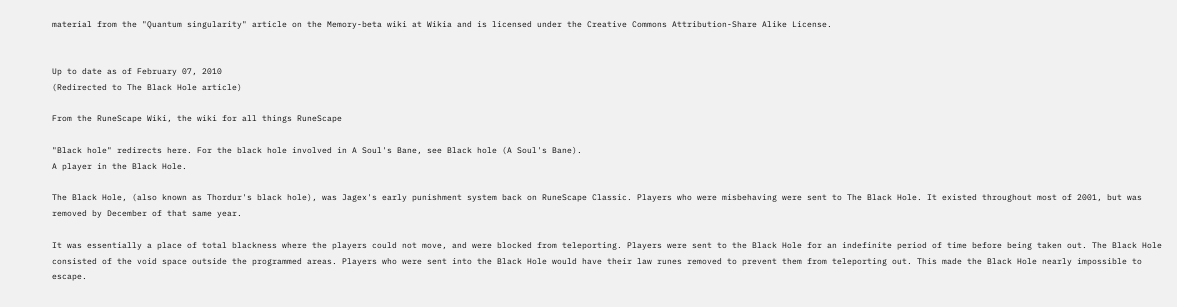material from the "Quantum singularity" article on the Memory-beta wiki at Wikia and is licensed under the Creative Commons Attribution-Share Alike License.


Up to date as of February 07, 2010
(Redirected to The Black Hole article)

From the RuneScape Wiki, the wiki for all things RuneScape

"Black hole" redirects here. For the black hole involved in A Soul's Bane, see Black hole (A Soul's Bane).
A player in the Black Hole.

The Black Hole, (also known as Thordur's black hole), was Jagex's early punishment system back on RuneScape Classic. Players who were misbehaving were sent to The Black Hole. It existed throughout most of 2001, but was removed by December of that same year.

It was essentially a place of total blackness where the players could not move, and were blocked from teleporting. Players were sent to the Black Hole for an indefinite period of time before being taken out. The Black Hole consisted of the void space outside the programmed areas. Players who were sent into the Black Hole would have their law runes removed to prevent them from teleporting out. This made the Black Hole nearly impossible to escape.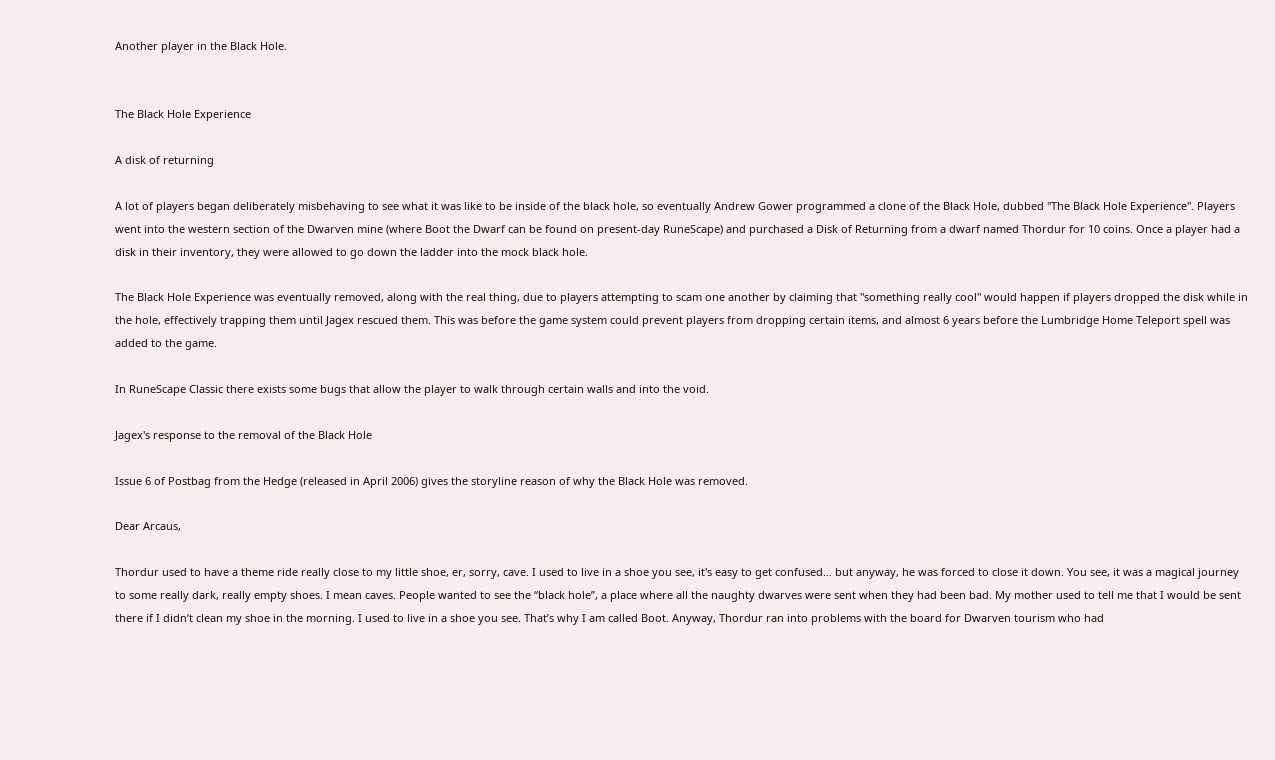Another player in the Black Hole.


The Black Hole Experience

A disk of returning

A lot of players began deliberately misbehaving to see what it was like to be inside of the black hole, so eventually Andrew Gower programmed a clone of the Black Hole, dubbed "The Black Hole Experience". Players went into the western section of the Dwarven mine (where Boot the Dwarf can be found on present-day RuneScape) and purchased a Disk of Returning from a dwarf named Thordur for 10 coins. Once a player had a disk in their inventory, they were allowed to go down the ladder into the mock black hole.

The Black Hole Experience was eventually removed, along with the real thing, due to players attempting to scam one another by claiming that "something really cool" would happen if players dropped the disk while in the hole, effectively trapping them until Jagex rescued them. This was before the game system could prevent players from dropping certain items, and almost 6 years before the Lumbridge Home Teleport spell was added to the game.

In RuneScape Classic there exists some bugs that allow the player to walk through certain walls and into the void.

Jagex's response to the removal of the Black Hole

Issue 6 of Postbag from the Hedge (released in April 2006) gives the storyline reason of why the Black Hole was removed.

Dear Arcaus,

Thordur used to have a theme ride really close to my little shoe, er, sorry, cave. I used to live in a shoe you see, it's easy to get confused… but anyway, he was forced to close it down. You see, it was a magical journey to some really dark, really empty shoes. I mean caves. People wanted to see the “black hole”, a place where all the naughty dwarves were sent when they had been bad. My mother used to tell me that I would be sent there if I didn’t clean my shoe in the morning. I used to live in a shoe you see. That’s why I am called Boot. Anyway, Thordur ran into problems with the board for Dwarven tourism who had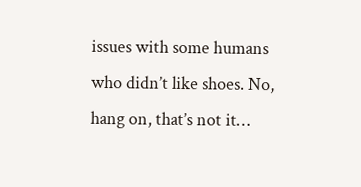issues with some humans who didn’t like shoes. No, hang on, that’s not it…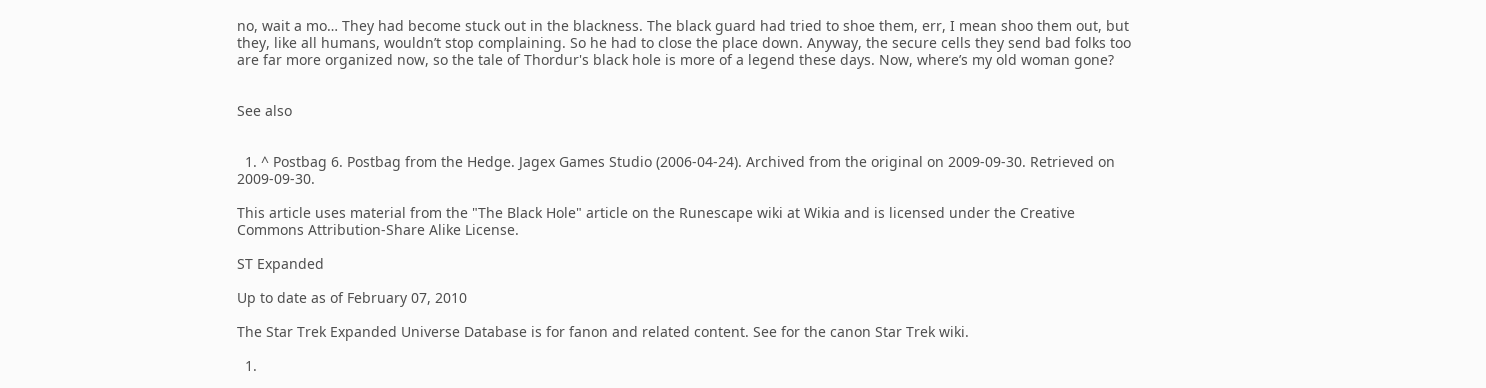no, wait a mo… They had become stuck out in the blackness. The black guard had tried to shoe them, err, I mean shoo them out, but they, like all humans, wouldn’t stop complaining. So he had to close the place down. Anyway, the secure cells they send bad folks too are far more organized now, so the tale of Thordur's black hole is more of a legend these days. Now, where’s my old woman gone?


See also


  1. ^ Postbag 6. Postbag from the Hedge. Jagex Games Studio (2006-04-24). Archived from the original on 2009-09-30. Retrieved on 2009-09-30.

This article uses material from the "The Black Hole" article on the Runescape wiki at Wikia and is licensed under the Creative Commons Attribution-Share Alike License.

ST Expanded

Up to date as of February 07, 2010

The Star Trek Expanded Universe Database is for fanon and related content. See for the canon Star Trek wiki.

  1.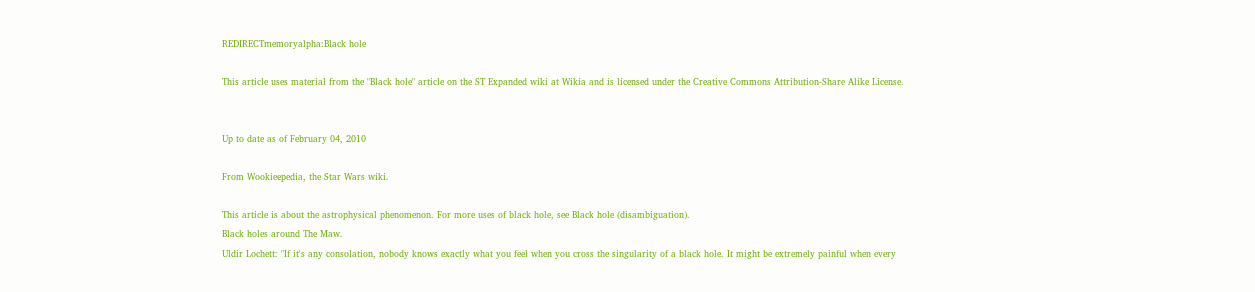REDIRECTmemoryalpha:Black hole

This article uses material from the "Black hole" article on the ST Expanded wiki at Wikia and is licensed under the Creative Commons Attribution-Share Alike License.


Up to date as of February 04, 2010

From Wookieepedia, the Star Wars wiki.

This article is about the astrophysical phenomenon. For more uses of black hole, see Black hole (disambiguation).
Black holes around The Maw.
Uldir Lochett: "If it's any consolation, nobody knows exactly what you feel when you cross the singularity of a black hole. It might be extremely painful when every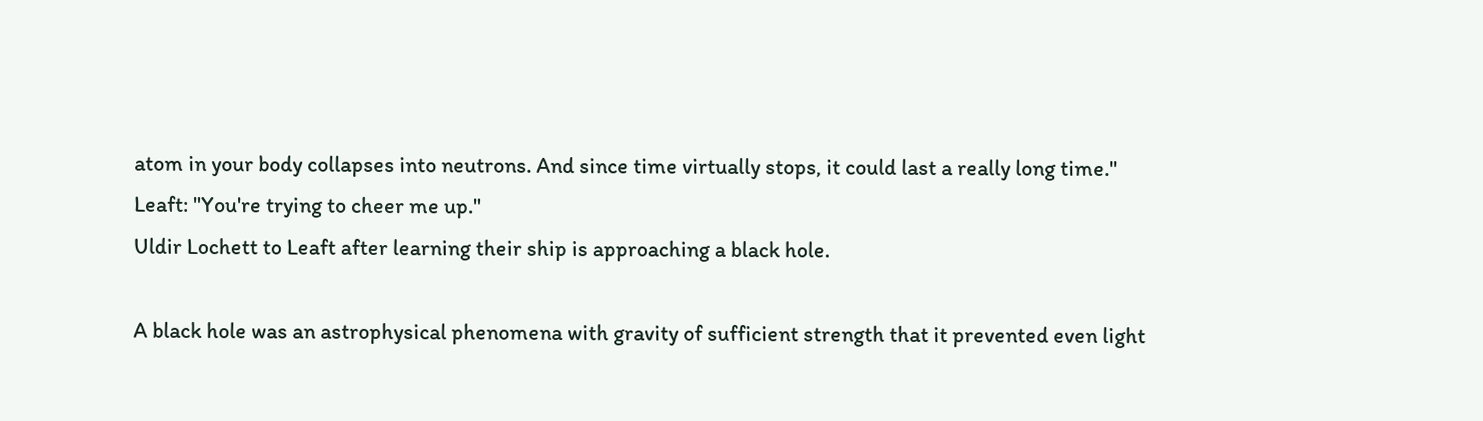atom in your body collapses into neutrons. And since time virtually stops, it could last a really long time."
Leaft: "You're trying to cheer me up."
Uldir Lochett to Leaft after learning their ship is approaching a black hole.

A black hole was an astrophysical phenomena with gravity of sufficient strength that it prevented even light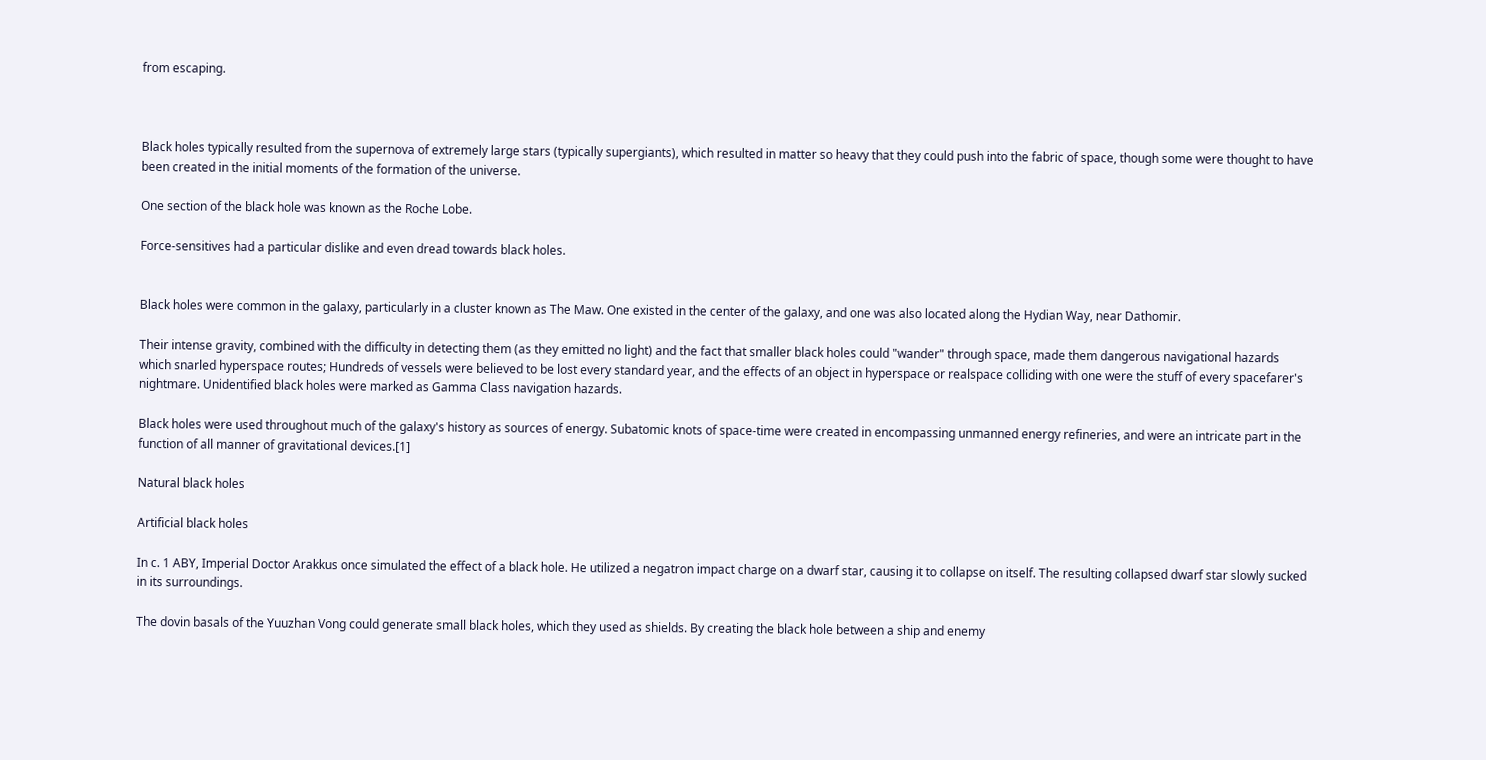from escaping.



Black holes typically resulted from the supernova of extremely large stars (typically supergiants), which resulted in matter so heavy that they could push into the fabric of space, though some were thought to have been created in the initial moments of the formation of the universe.

One section of the black hole was known as the Roche Lobe.

Force-sensitives had a particular dislike and even dread towards black holes.


Black holes were common in the galaxy, particularly in a cluster known as The Maw. One existed in the center of the galaxy, and one was also located along the Hydian Way, near Dathomir.

Their intense gravity, combined with the difficulty in detecting them (as they emitted no light) and the fact that smaller black holes could "wander" through space, made them dangerous navigational hazards which snarled hyperspace routes; Hundreds of vessels were believed to be lost every standard year, and the effects of an object in hyperspace or realspace colliding with one were the stuff of every spacefarer's nightmare. Unidentified black holes were marked as Gamma Class navigation hazards.

Black holes were used throughout much of the galaxy's history as sources of energy. Subatomic knots of space-time were created in encompassing unmanned energy refineries, and were an intricate part in the function of all manner of gravitational devices.[1]

Natural black holes

Artificial black holes

In c. 1 ABY, Imperial Doctor Arakkus once simulated the effect of a black hole. He utilized a negatron impact charge on a dwarf star, causing it to collapse on itself. The resulting collapsed dwarf star slowly sucked in its surroundings.

The dovin basals of the Yuuzhan Vong could generate small black holes, which they used as shields. By creating the black hole between a ship and enemy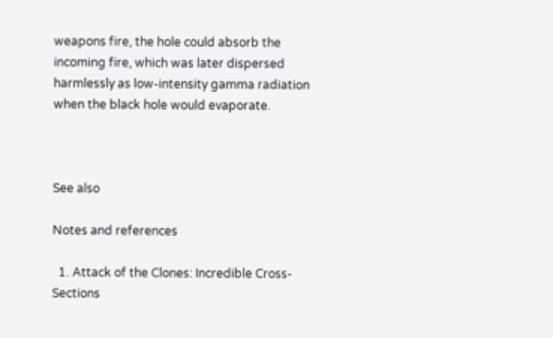weapons fire, the hole could absorb the incoming fire, which was later dispersed harmlessly as low-intensity gamma radiation when the black hole would evaporate.



See also

Notes and references

  1. Attack of the Clones: Incredible Cross-Sections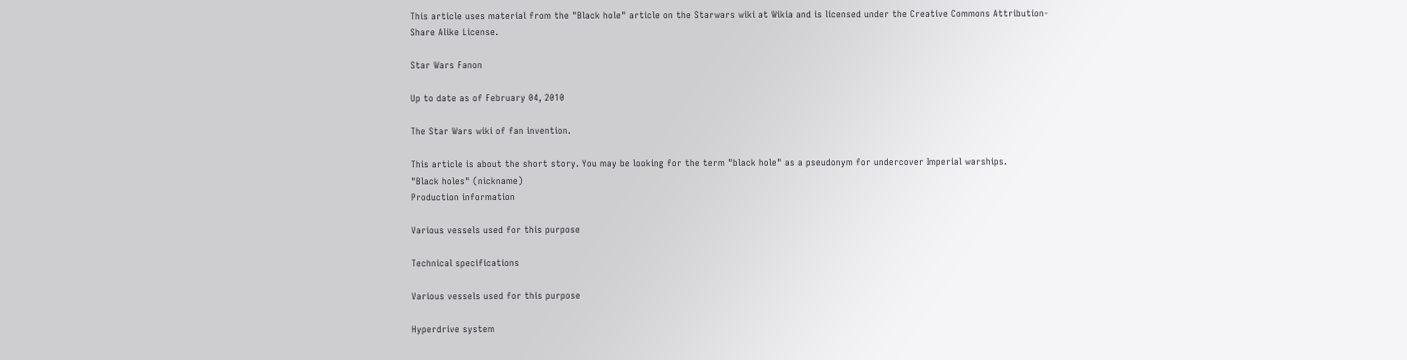This article uses material from the "Black hole" article on the Starwars wiki at Wikia and is licensed under the Creative Commons Attribution-Share Alike License.

Star Wars Fanon

Up to date as of February 04, 2010

The Star Wars wiki of fan invention.

This article is about the short story. You may be looking for the term "black hole" as a pseudonym for undercover Imperial warships.
"Black holes" (nickname)
Production information

Various vessels used for this purpose

Technical specifications

Various vessels used for this purpose

Hyperdrive system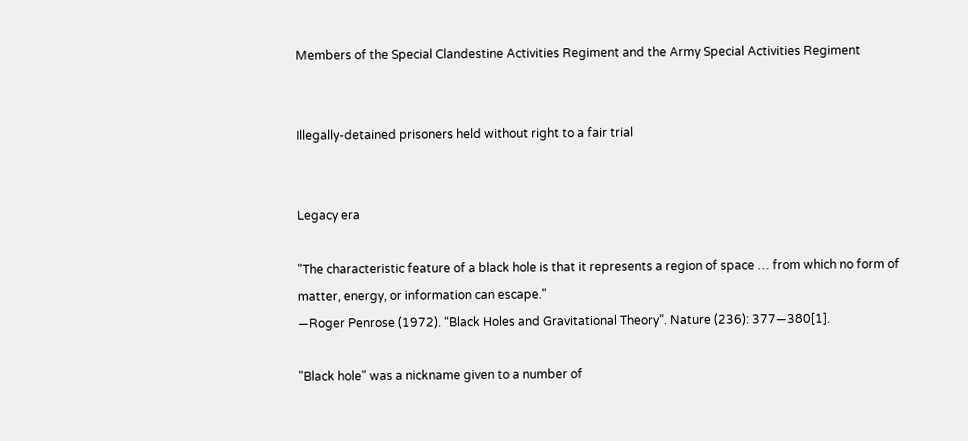Members of the Special Clandestine Activities Regiment and the Army Special Activities Regiment


Illegally-detained prisoners held without right to a fair trial


Legacy era

"The characteristic feature of a black hole is that it represents a region of space … from which no form of matter, energy, or information can escape."
—Roger Penrose (1972). “Black Holes and Gravitational Theory”. Nature (236): 377—380[1].

"Black hole" was a nickname given to a number of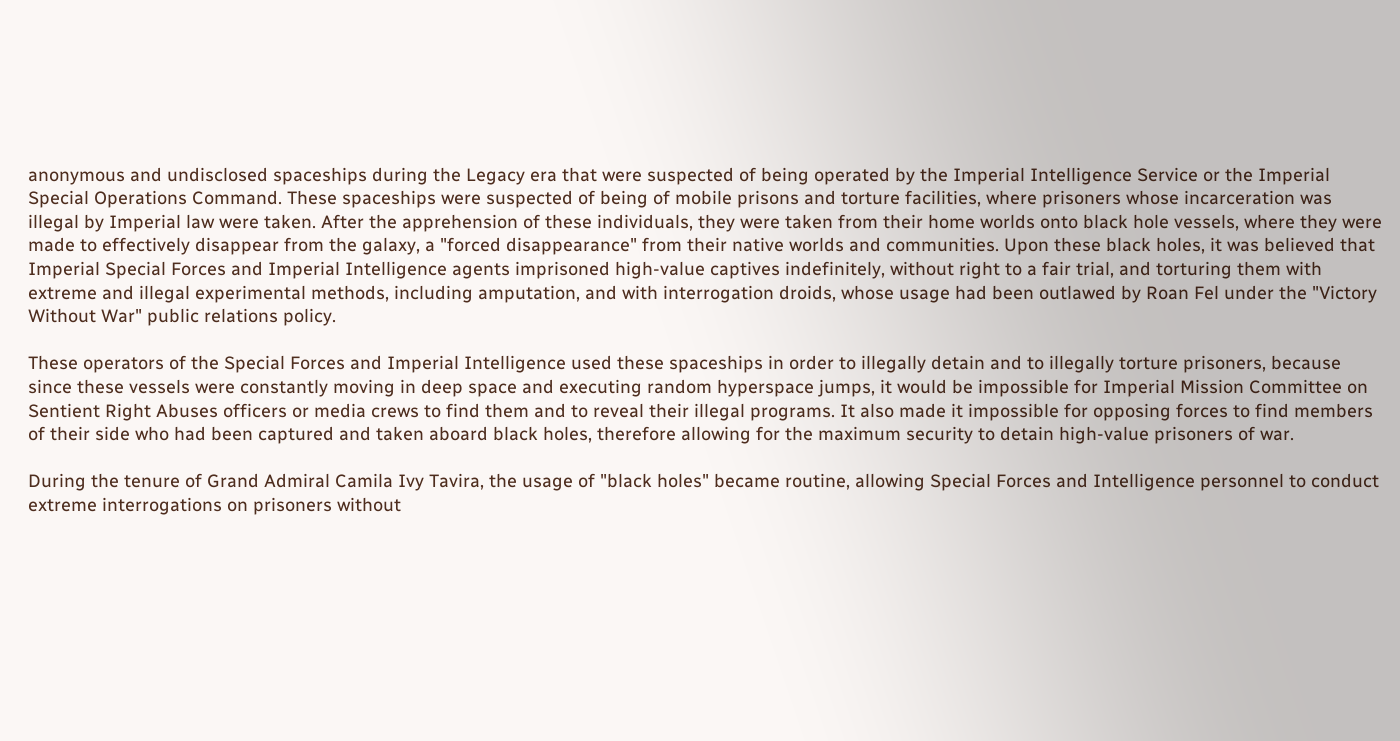anonymous and undisclosed spaceships during the Legacy era that were suspected of being operated by the Imperial Intelligence Service or the Imperial Special Operations Command. These spaceships were suspected of being of mobile prisons and torture facilities, where prisoners whose incarceration was illegal by Imperial law were taken. After the apprehension of these individuals, they were taken from their home worlds onto black hole vessels, where they were made to effectively disappear from the galaxy, a "forced disappearance" from their native worlds and communities. Upon these black holes, it was believed that Imperial Special Forces and Imperial Intelligence agents imprisoned high-value captives indefinitely, without right to a fair trial, and torturing them with extreme and illegal experimental methods, including amputation, and with interrogation droids, whose usage had been outlawed by Roan Fel under the "Victory Without War" public relations policy.

These operators of the Special Forces and Imperial Intelligence used these spaceships in order to illegally detain and to illegally torture prisoners, because since these vessels were constantly moving in deep space and executing random hyperspace jumps, it would be impossible for Imperial Mission Committee on Sentient Right Abuses officers or media crews to find them and to reveal their illegal programs. It also made it impossible for opposing forces to find members of their side who had been captured and taken aboard black holes, therefore allowing for the maximum security to detain high-value prisoners of war.

During the tenure of Grand Admiral Camila Ivy Tavira, the usage of "black holes" became routine, allowing Special Forces and Intelligence personnel to conduct extreme interrogations on prisoners without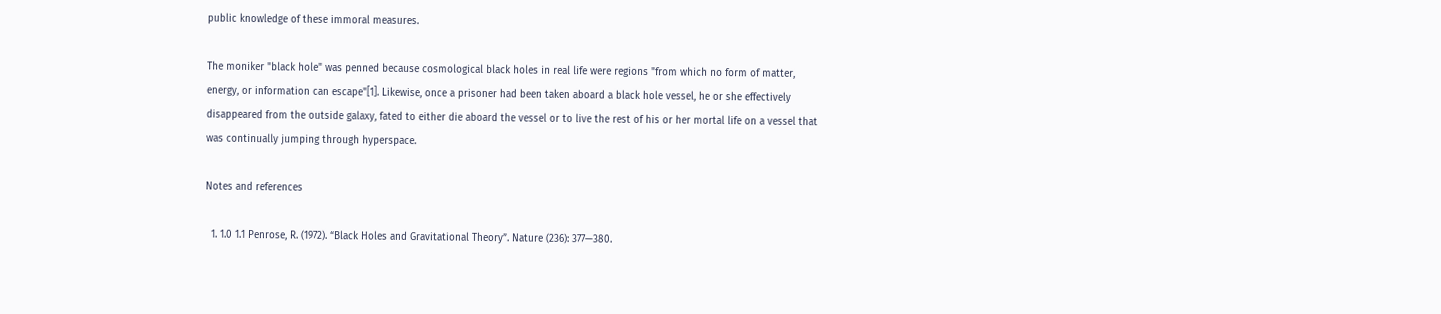public knowledge of these immoral measures.

The moniker "black hole" was penned because cosmological black holes in real life were regions "from which no form of matter, energy, or information can escape"[1]. Likewise, once a prisoner had been taken aboard a black hole vessel, he or she effectively disappeared from the outside galaxy, fated to either die aboard the vessel or to live the rest of his or her mortal life on a vessel that was continually jumping through hyperspace.

Notes and references

  1. 1.0 1.1 Penrose, R. (1972). “Black Holes and Gravitational Theory”. Nature (236): 377—380.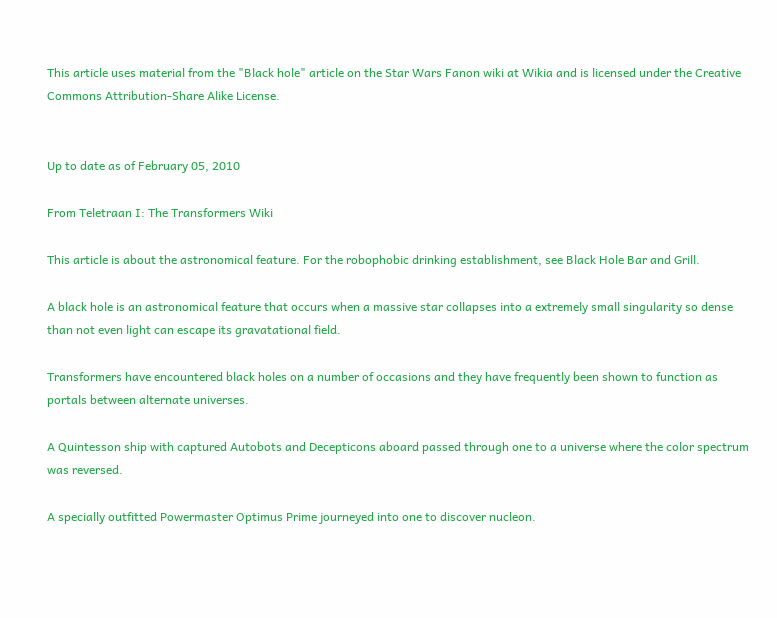This article uses material from the "Black hole" article on the Star Wars Fanon wiki at Wikia and is licensed under the Creative Commons Attribution-Share Alike License.


Up to date as of February 05, 2010

From Teletraan I: The Transformers Wiki

This article is about the astronomical feature. For the robophobic drinking establishment, see Black Hole Bar and Grill.

A black hole is an astronomical feature that occurs when a massive star collapses into a extremely small singularity so dense than not even light can escape its gravatational field.

Transformers have encountered black holes on a number of occasions and they have frequently been shown to function as portals between alternate universes.

A Quintesson ship with captured Autobots and Decepticons aboard passed through one to a universe where the color spectrum was reversed.

A specially outfitted Powermaster Optimus Prime journeyed into one to discover nucleon.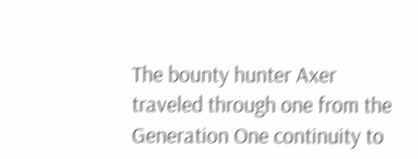The bounty hunter Axer traveled through one from the Generation One continuity to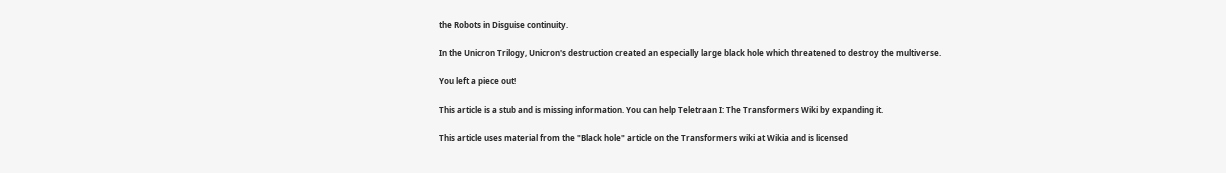the Robots in Disguise continuity.

In the Unicron Trilogy, Unicron's destruction created an especially large black hole which threatened to destroy the multiverse.

You left a piece out!

This article is a stub and is missing information. You can help Teletraan I: The Transformers Wiki by expanding it.

This article uses material from the "Black hole" article on the Transformers wiki at Wikia and is licensed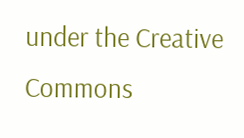under the Creative Commons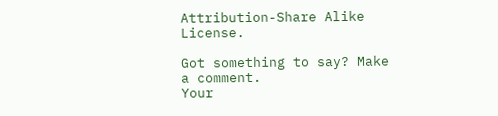Attribution-Share Alike License.

Got something to say? Make a comment.
Your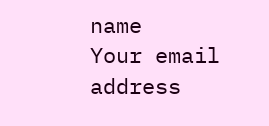name
Your email address